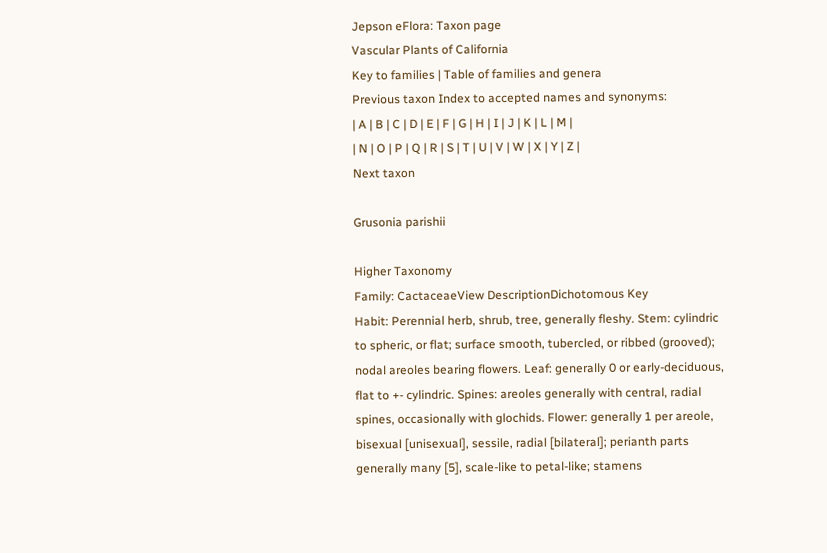Jepson eFlora: Taxon page
Vascular Plants of California
Key to families | Table of families and genera
Previous taxon Index to accepted names and synonyms:
| A | B | C | D | E | F | G | H | I | J | K | L | M |
| N | O | P | Q | R | S | T | U | V | W | X | Y | Z |
Next taxon

Grusonia parishii

Higher Taxonomy
Family: CactaceaeView DescriptionDichotomous Key
Habit: Perennial herb, shrub, tree, generally fleshy. Stem: cylindric to spheric, or flat; surface smooth, tubercled, or ribbed (grooved); nodal areoles bearing flowers. Leaf: generally 0 or early-deciduous, flat to +- cylindric. Spines: areoles generally with central, radial spines, occasionally with glochids. Flower: generally 1 per areole, bisexual [unisexual], sessile, radial [bilateral]; perianth parts generally many [5], scale-like to petal-like; stamens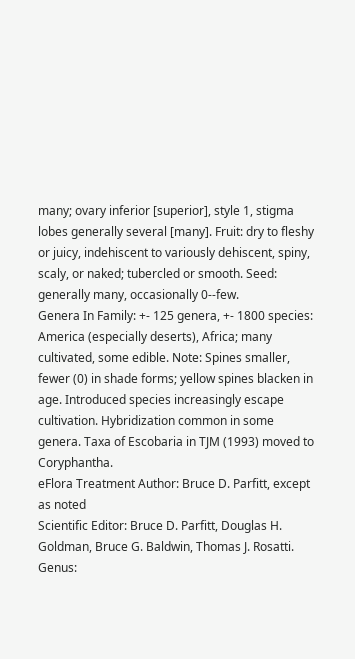many; ovary inferior [superior], style 1, stigma lobes generally several [many]. Fruit: dry to fleshy or juicy, indehiscent to variously dehiscent, spiny, scaly, or naked; tubercled or smooth. Seed: generally many, occasionally 0--few.
Genera In Family: +- 125 genera, +- 1800 species: America (especially deserts), Africa; many cultivated, some edible. Note: Spines smaller, fewer (0) in shade forms; yellow spines blacken in age. Introduced species increasingly escape cultivation. Hybridization common in some genera. Taxa of Escobaria in TJM (1993) moved to Coryphantha.
eFlora Treatment Author: Bruce D. Parfitt, except as noted
Scientific Editor: Bruce D. Parfitt, Douglas H. Goldman, Bruce G. Baldwin, Thomas J. Rosatti.
Genus: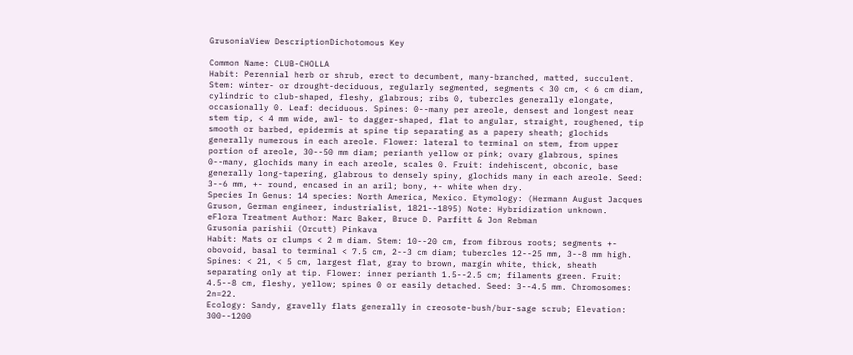GrusoniaView DescriptionDichotomous Key

Common Name: CLUB-CHOLLA
Habit: Perennial herb or shrub, erect to decumbent, many-branched, matted, succulent. Stem: winter- or drought-deciduous, regularly segmented, segments < 30 cm, < 6 cm diam, cylindric to club-shaped, fleshy, glabrous; ribs 0, tubercles generally elongate, occasionally 0. Leaf: deciduous. Spines: 0--many per areole, densest and longest near stem tip, < 4 mm wide, awl- to dagger-shaped, flat to angular, straight, roughened, tip smooth or barbed, epidermis at spine tip separating as a papery sheath; glochids generally numerous in each areole. Flower: lateral to terminal on stem, from upper portion of areole, 30--50 mm diam; perianth yellow or pink; ovary glabrous, spines 0--many, glochids many in each areole, scales 0. Fruit: indehiscent, obconic, base generally long-tapering, glabrous to densely spiny, glochids many in each areole. Seed: 3--6 mm, +- round, encased in an aril; bony, +- white when dry.
Species In Genus: 14 species: North America, Mexico. Etymology: (Hermann August Jacques Gruson, German engineer, industrialist, 1821--1895) Note: Hybridization unknown.
eFlora Treatment Author: Marc Baker, Bruce D. Parfitt & Jon Rebman
Grusonia parishii (Orcutt) Pinkava
Habit: Mats or clumps < 2 m diam. Stem: 10--20 cm, from fibrous roots; segments +- obovoid, basal to terminal < 7.5 cm, 2--3 cm diam; tubercles 12--25 mm, 3--8 mm high. Spines: < 21, < 5 cm, largest flat, gray to brown, margin white, thick, sheath separating only at tip. Flower: inner perianth 1.5--2.5 cm; filaments green. Fruit: 4.5--8 cm, fleshy, yellow; spines 0 or easily detached. Seed: 3--4.5 mm. Chromosomes: 2n=22.
Ecology: Sandy, gravelly flats generally in creosote-bush/bur-sage scrub; Elevation: 300--1200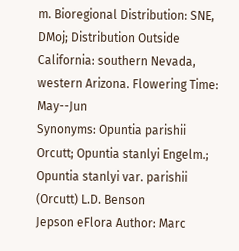m. Bioregional Distribution: SNE, DMoj; Distribution Outside California: southern Nevada, western Arizona. Flowering Time: May--Jun
Synonyms: Opuntia parishii Orcutt; Opuntia stanlyi Engelm.; Opuntia stanlyi var. parishii (Orcutt) L.D. Benson
Jepson eFlora Author: Marc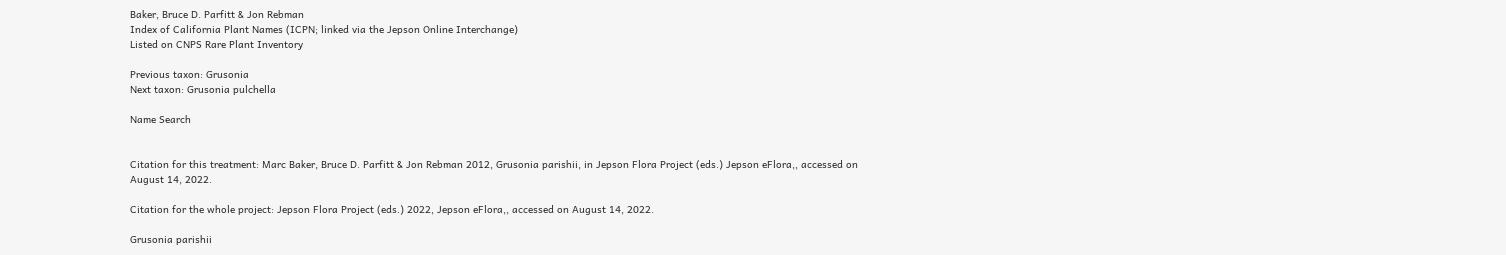Baker, Bruce D. Parfitt & Jon Rebman
Index of California Plant Names (ICPN; linked via the Jepson Online Interchange)
Listed on CNPS Rare Plant Inventory

Previous taxon: Grusonia
Next taxon: Grusonia pulchella

Name Search


Citation for this treatment: Marc Baker, Bruce D. Parfitt & Jon Rebman 2012, Grusonia parishii, in Jepson Flora Project (eds.) Jepson eFlora,, accessed on August 14, 2022.

Citation for the whole project: Jepson Flora Project (eds.) 2022, Jepson eFlora,, accessed on August 14, 2022.

Grusonia parishii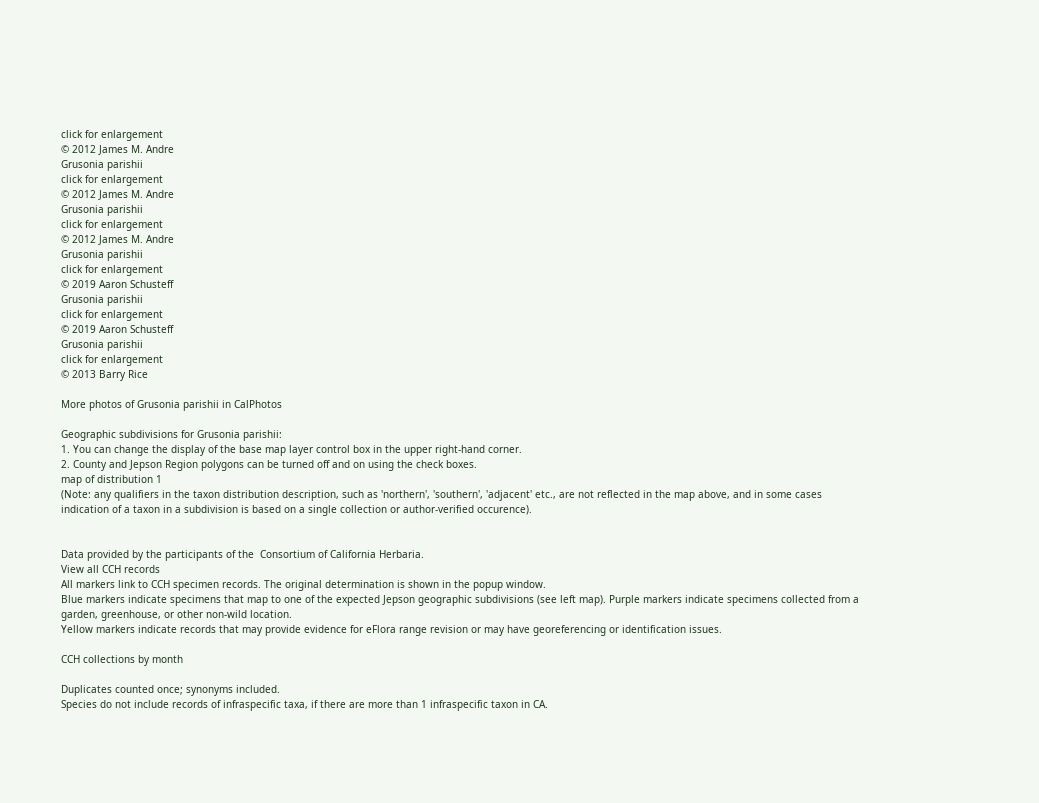click for enlargement
© 2012 James M. Andre
Grusonia parishii
click for enlargement
© 2012 James M. Andre
Grusonia parishii
click for enlargement
© 2012 James M. Andre
Grusonia parishii
click for enlargement
© 2019 Aaron Schusteff
Grusonia parishii
click for enlargement
© 2019 Aaron Schusteff
Grusonia parishii
click for enlargement
© 2013 Barry Rice

More photos of Grusonia parishii in CalPhotos

Geographic subdivisions for Grusonia parishii:
1. You can change the display of the base map layer control box in the upper right-hand corner.
2. County and Jepson Region polygons can be turned off and on using the check boxes.
map of distribution 1
(Note: any qualifiers in the taxon distribution description, such as 'northern', 'southern', 'adjacent' etc., are not reflected in the map above, and in some cases indication of a taxon in a subdivision is based on a single collection or author-verified occurence).


Data provided by the participants of the  Consortium of California Herbaria.
View all CCH records
All markers link to CCH specimen records. The original determination is shown in the popup window.
Blue markers indicate specimens that map to one of the expected Jepson geographic subdivisions (see left map). Purple markers indicate specimens collected from a garden, greenhouse, or other non-wild location.
Yellow markers indicate records that may provide evidence for eFlora range revision or may have georeferencing or identification issues.

CCH collections by month

Duplicates counted once; synonyms included.
Species do not include records of infraspecific taxa, if there are more than 1 infraspecific taxon in CA.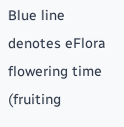Blue line denotes eFlora flowering time (fruiting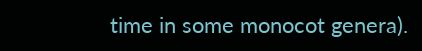time in some monocot genera).